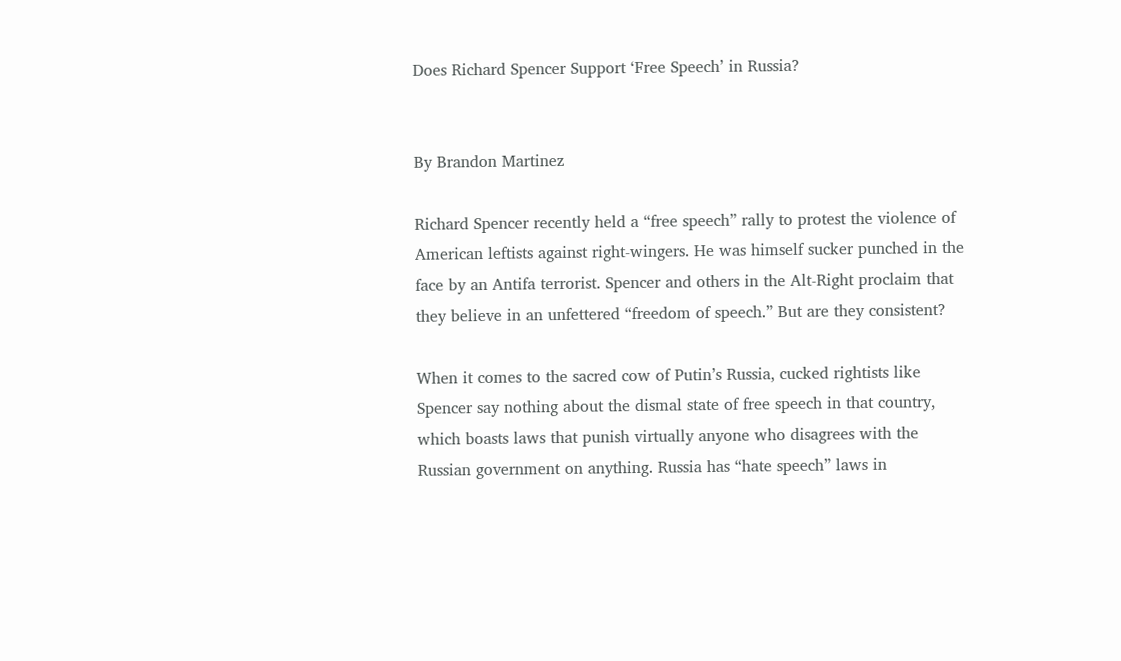Does Richard Spencer Support ‘Free Speech’ in Russia?


By Brandon Martinez

Richard Spencer recently held a “free speech” rally to protest the violence of American leftists against right-wingers. He was himself sucker punched in the face by an Antifa terrorist. Spencer and others in the Alt-Right proclaim that they believe in an unfettered “freedom of speech.” But are they consistent?

When it comes to the sacred cow of Putin’s Russia, cucked rightists like Spencer say nothing about the dismal state of free speech in that country, which boasts laws that punish virtually anyone who disagrees with the Russian government on anything. Russia has “hate speech” laws in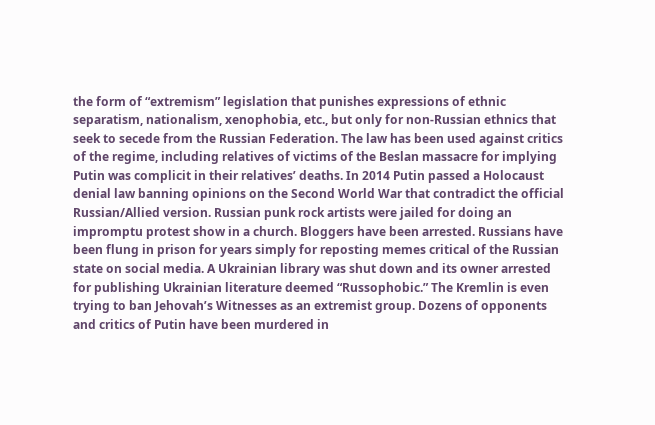the form of “extremism” legislation that punishes expressions of ethnic separatism, nationalism, xenophobia, etc., but only for non-Russian ethnics that seek to secede from the Russian Federation. The law has been used against critics of the regime, including relatives of victims of the Beslan massacre for implying Putin was complicit in their relatives’ deaths. In 2014 Putin passed a Holocaust denial law banning opinions on the Second World War that contradict the official Russian/Allied version. Russian punk rock artists were jailed for doing an impromptu protest show in a church. Bloggers have been arrested. Russians have been flung in prison for years simply for reposting memes critical of the Russian state on social media. A Ukrainian library was shut down and its owner arrested for publishing Ukrainian literature deemed “Russophobic.” The Kremlin is even trying to ban Jehovah’s Witnesses as an extremist group. Dozens of opponents and critics of Putin have been murdered in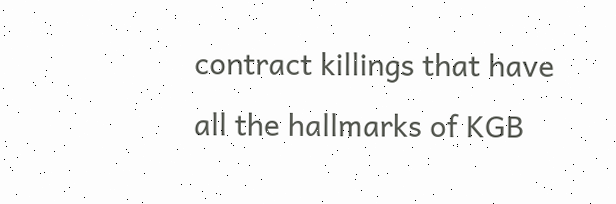contract killings that have all the hallmarks of KGB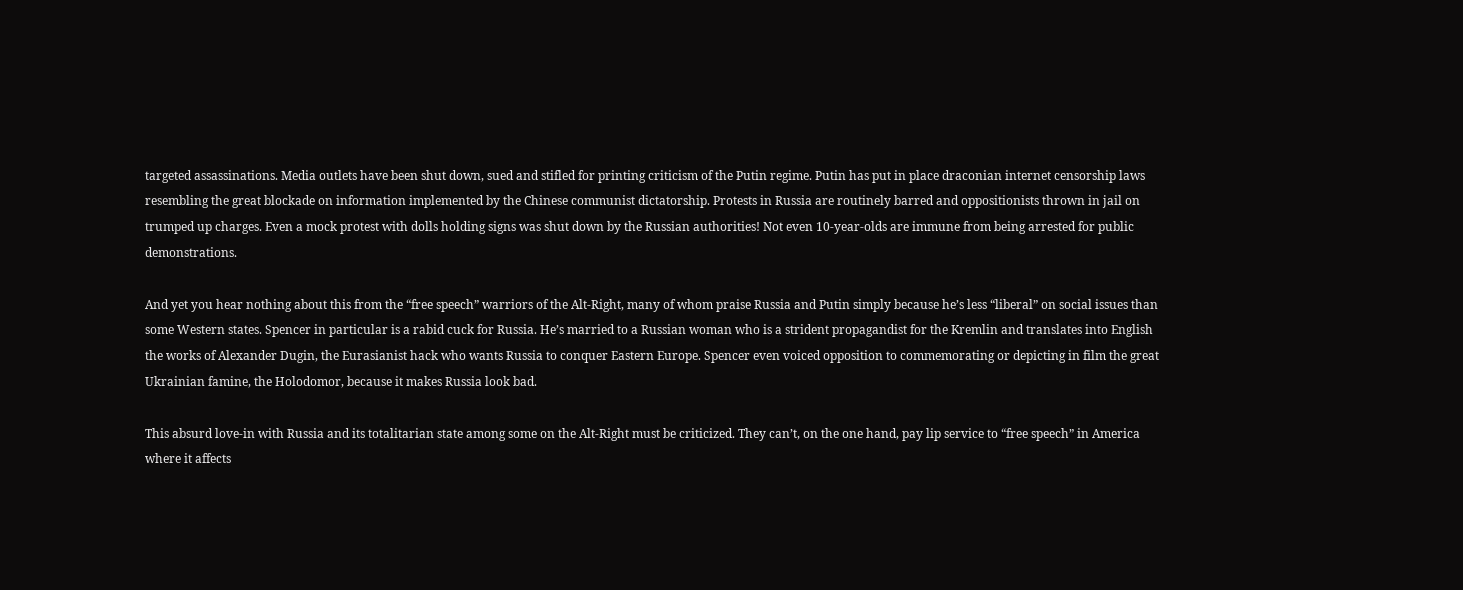targeted assassinations. Media outlets have been shut down, sued and stifled for printing criticism of the Putin regime. Putin has put in place draconian internet censorship laws resembling the great blockade on information implemented by the Chinese communist dictatorship. Protests in Russia are routinely barred and oppositionists thrown in jail on trumped up charges. Even a mock protest with dolls holding signs was shut down by the Russian authorities! Not even 10-year-olds are immune from being arrested for public demonstrations.

And yet you hear nothing about this from the “free speech” warriors of the Alt-Right, many of whom praise Russia and Putin simply because he’s less “liberal” on social issues than some Western states. Spencer in particular is a rabid cuck for Russia. He’s married to a Russian woman who is a strident propagandist for the Kremlin and translates into English the works of Alexander Dugin, the Eurasianist hack who wants Russia to conquer Eastern Europe. Spencer even voiced opposition to commemorating or depicting in film the great Ukrainian famine, the Holodomor, because it makes Russia look bad.

This absurd love-in with Russia and its totalitarian state among some on the Alt-Right must be criticized. They can’t, on the one hand, pay lip service to “free speech” in America where it affects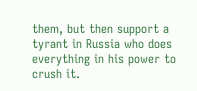them, but then support a tyrant in Russia who does everything in his power to crush it.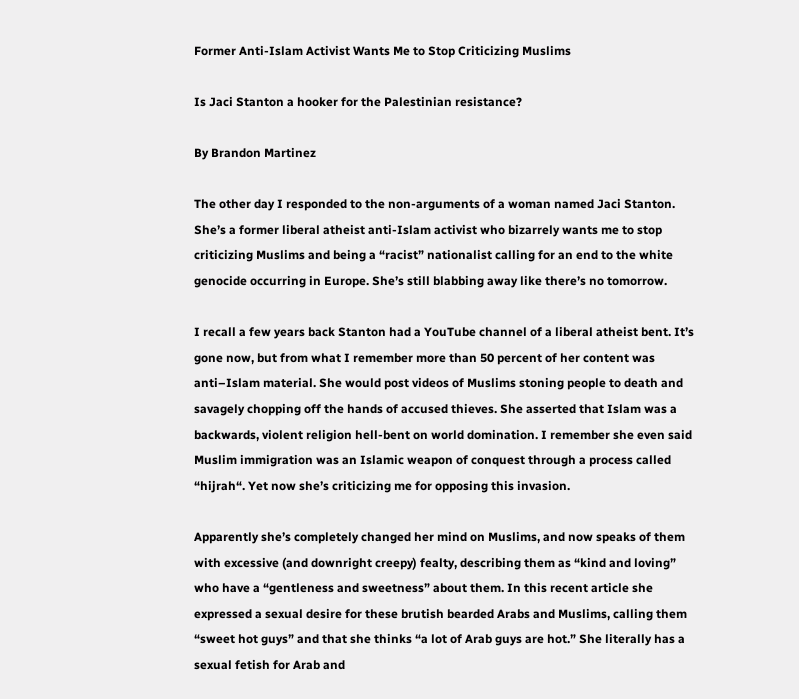Former Anti-Islam Activist Wants Me to Stop Criticizing Muslims

Is Jaci Stanton a hooker for the Palestinian resistance?

By Brandon Martinez

The other day I responded to the non-arguments of a woman named Jaci Stanton. She’s a former liberal atheist anti-Islam activist who bizarrely wants me to stop criticizing Muslims and being a “racist” nationalist calling for an end to the white genocide occurring in Europe. She’s still blabbing away like there’s no tomorrow.

I recall a few years back Stanton had a YouTube channel of a liberal atheist bent. It’s gone now, but from what I remember more than 50 percent of her content was anti–Islam material. She would post videos of Muslims stoning people to death and savagely chopping off the hands of accused thieves. She asserted that Islam was a backwards, violent religion hell-bent on world domination. I remember she even said Muslim immigration was an Islamic weapon of conquest through a process called “hijrah“. Yet now she’s criticizing me for opposing this invasion.

Apparently she’s completely changed her mind on Muslims, and now speaks of them with excessive (and downright creepy) fealty, describing them as “kind and loving” who have a “gentleness and sweetness” about them. In this recent article she expressed a sexual desire for these brutish bearded Arabs and Muslims, calling them “sweet hot guys” and that she thinks “a lot of Arab guys are hot.” She literally has a sexual fetish for Arab and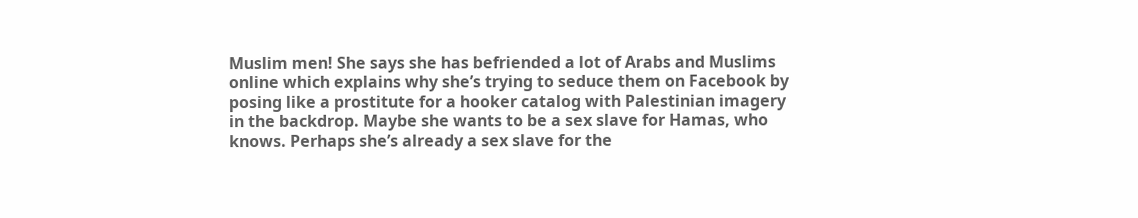Muslim men! She says she has befriended a lot of Arabs and Muslims online which explains why she’s trying to seduce them on Facebook by posing like a prostitute for a hooker catalog with Palestinian imagery in the backdrop. Maybe she wants to be a sex slave for Hamas, who knows. Perhaps she’s already a sex slave for the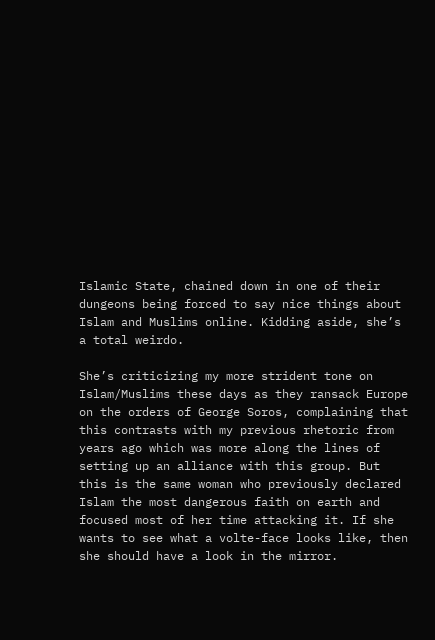Islamic State, chained down in one of their dungeons being forced to say nice things about Islam and Muslims online. Kidding aside, she’s a total weirdo.

She’s criticizing my more strident tone on Islam/Muslims these days as they ransack Europe on the orders of George Soros, complaining that this contrasts with my previous rhetoric from years ago which was more along the lines of setting up an alliance with this group. But this is the same woman who previously declared Islam the most dangerous faith on earth and focused most of her time attacking it. If she wants to see what a volte-face looks like, then she should have a look in the mirror.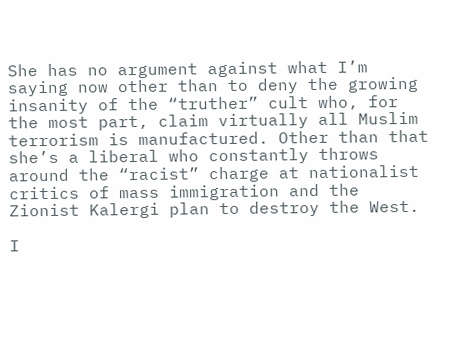She has no argument against what I’m saying now other than to deny the growing insanity of the “truther” cult who, for the most part, claim virtually all Muslim terrorism is manufactured. Other than that she’s a liberal who constantly throws around the “racist” charge at nationalist critics of mass immigration and the Zionist Kalergi plan to destroy the West.

I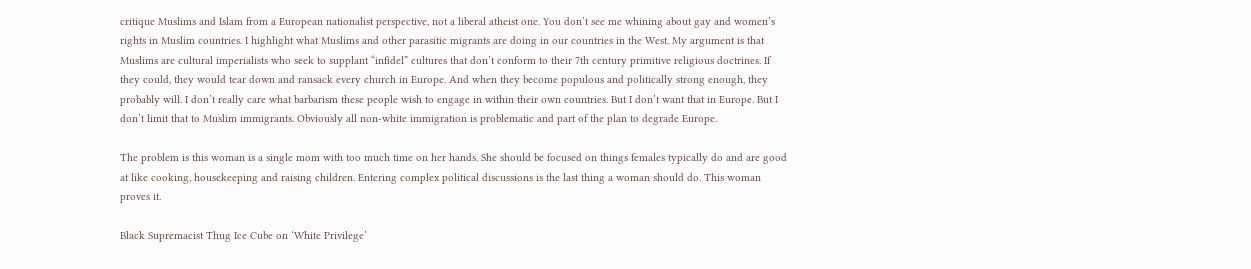critique Muslims and Islam from a European nationalist perspective, not a liberal atheist one. You don’t see me whining about gay and women’s rights in Muslim countries. I highlight what Muslims and other parasitic migrants are doing in our countries in the West. My argument is that Muslims are cultural imperialists who seek to supplant “infidel” cultures that don’t conform to their 7th century primitive religious doctrines. If they could, they would tear down and ransack every church in Europe. And when they become populous and politically strong enough, they probably will. I don’t really care what barbarism these people wish to engage in within their own countries. But I don’t want that in Europe. But I don’t limit that to Muslim immigrants. Obviously all non-white immigration is problematic and part of the plan to degrade Europe.

The problem is this woman is a single mom with too much time on her hands. She should be focused on things females typically do and are good at like cooking, housekeeping and raising children. Entering complex political discussions is the last thing a woman should do. This woman proves it.

Black Supremacist Thug Ice Cube on ‘White Privilege’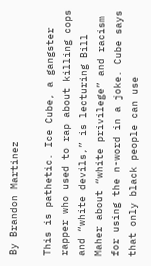By Brandon Martinez

This is pathetic. Ice Cube, a gangster rapper who used to rap about killing cops and “white devils,” is lecturing Bill Maher about “white privilege” and racism for using the n-word in a joke. Cube says that only black people can use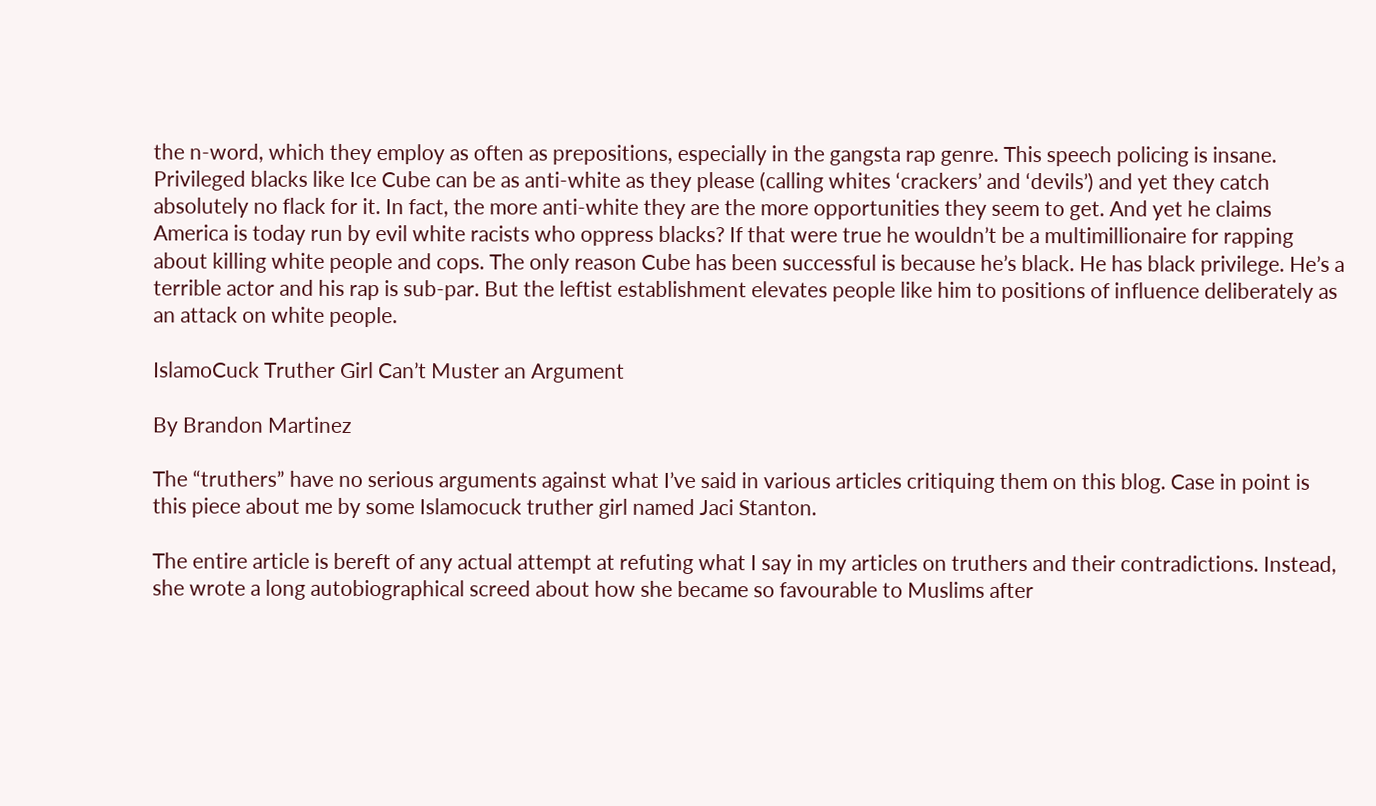the n-word, which they employ as often as prepositions, especially in the gangsta rap genre. This speech policing is insane. Privileged blacks like Ice Cube can be as anti-white as they please (calling whites ‘crackers’ and ‘devils’) and yet they catch absolutely no flack for it. In fact, the more anti-white they are the more opportunities they seem to get. And yet he claims America is today run by evil white racists who oppress blacks? If that were true he wouldn’t be a multimillionaire for rapping about killing white people and cops. The only reason Cube has been successful is because he’s black. He has black privilege. He’s a terrible actor and his rap is sub-par. But the leftist establishment elevates people like him to positions of influence deliberately as an attack on white people.

IslamoCuck Truther Girl Can’t Muster an Argument

By Brandon Martinez

The “truthers” have no serious arguments against what I’ve said in various articles critiquing them on this blog. Case in point is this piece about me by some Islamocuck truther girl named Jaci Stanton.

The entire article is bereft of any actual attempt at refuting what I say in my articles on truthers and their contradictions. Instead, she wrote a long autobiographical screed about how she became so favourable to Muslims after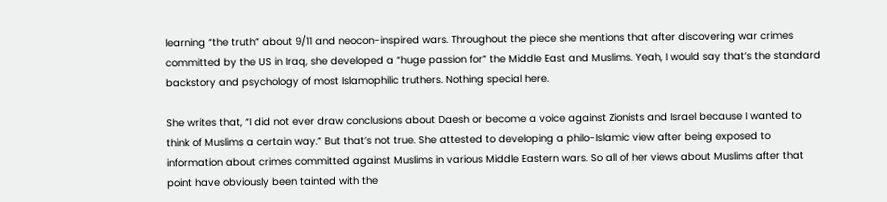learning “the truth” about 9/11 and neocon-inspired wars. Throughout the piece she mentions that after discovering war crimes committed by the US in Iraq, she developed a “huge passion for” the Middle East and Muslims. Yeah, I would say that’s the standard backstory and psychology of most Islamophilic truthers. Nothing special here.

She writes that, “I did not ever draw conclusions about Daesh or become a voice against Zionists and Israel because I wanted to think of Muslims a certain way.” But that’s not true. She attested to developing a philo-Islamic view after being exposed to information about crimes committed against Muslims in various Middle Eastern wars. So all of her views about Muslims after that point have obviously been tainted with the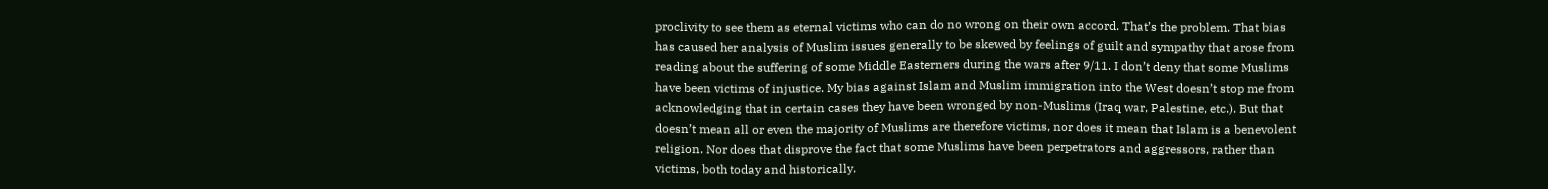proclivity to see them as eternal victims who can do no wrong on their own accord. That’s the problem. That bias has caused her analysis of Muslim issues generally to be skewed by feelings of guilt and sympathy that arose from reading about the suffering of some Middle Easterners during the wars after 9/11. I don’t deny that some Muslims have been victims of injustice. My bias against Islam and Muslim immigration into the West doesn’t stop me from acknowledging that in certain cases they have been wronged by non-Muslims (Iraq war, Palestine, etc.). But that doesn’t mean all or even the majority of Muslims are therefore victims, nor does it mean that Islam is a benevolent religion. Nor does that disprove the fact that some Muslims have been perpetrators and aggressors, rather than victims, both today and historically.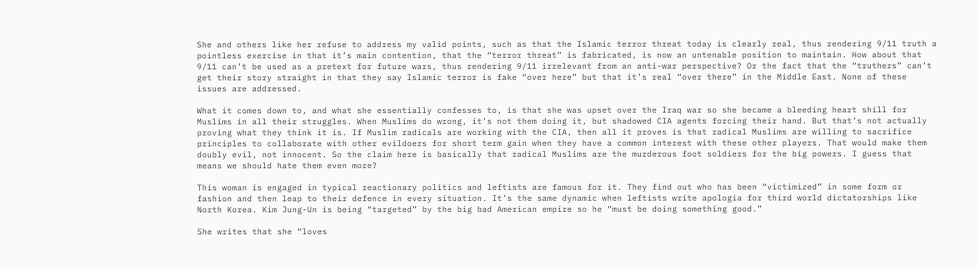She and others like her refuse to address my valid points, such as that the Islamic terror threat today is clearly real, thus rendering 9/11 truth a pointless exercise in that it’s main contention, that the “terror threat” is fabricated, is now an untenable position to maintain. How about that 9/11 can’t be used as a pretext for future wars, thus rendering 9/11 irrelevant from an anti-war perspective? Or the fact that the “truthers” can’t get their story straight in that they say Islamic terror is fake “over here” but that it’s real “over there” in the Middle East. None of these issues are addressed.

What it comes down to, and what she essentially confesses to, is that she was upset over the Iraq war so she became a bleeding heart shill for Muslims in all their struggles. When Muslims do wrong, it’s not them doing it, but shadowed CIA agents forcing their hand. But that’s not actually proving what they think it is. If Muslim radicals are working with the CIA, then all it proves is that radical Muslims are willing to sacrifice principles to collaborate with other evildoers for short term gain when they have a common interest with these other players. That would make them doubly evil, not innocent. So the claim here is basically that radical Muslims are the murderous foot soldiers for the big powers. I guess that means we should hate them even more?

This woman is engaged in typical reactionary politics and leftists are famous for it. They find out who has been “victimized” in some form or fashion and then leap to their defence in every situation. It’s the same dynamic when leftists write apologia for third world dictatorships like North Korea. Kim Jung-Un is being “targeted” by the big bad American empire so he “must be doing something good.”

She writes that she “loves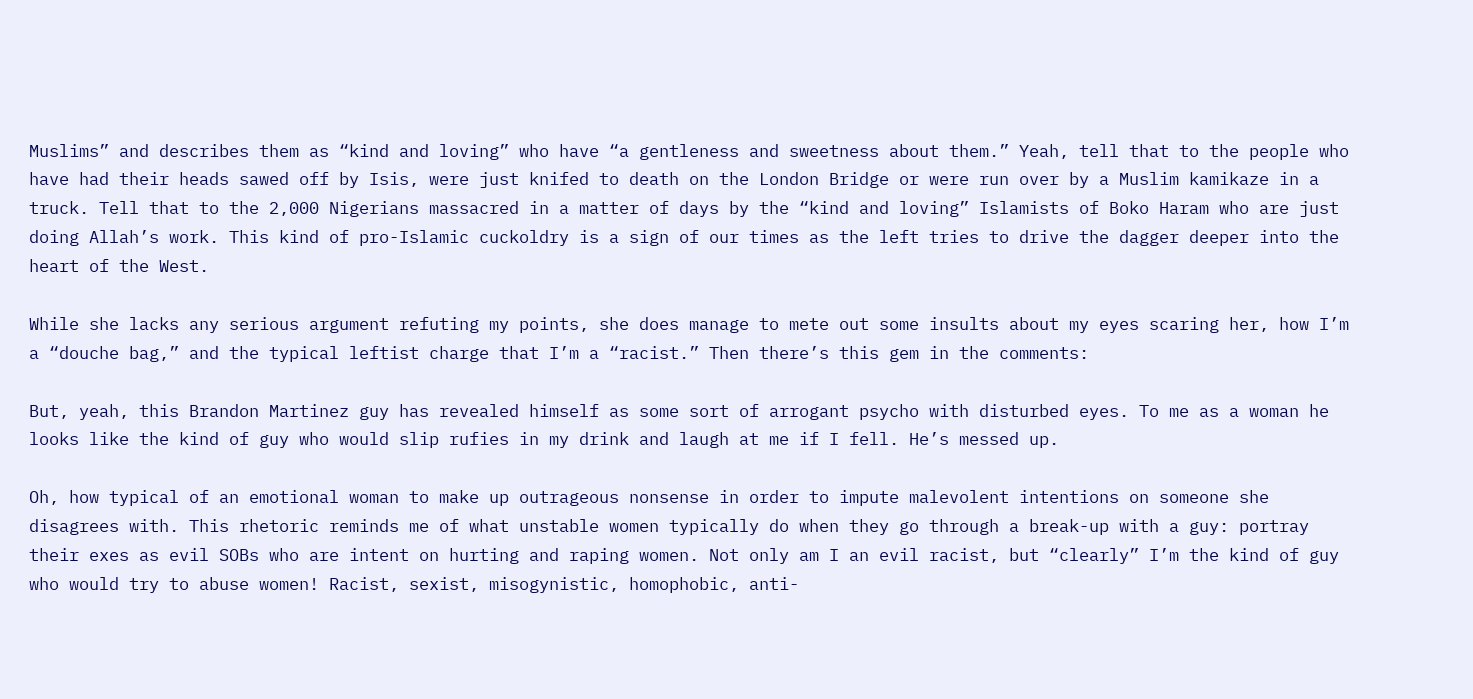Muslims” and describes them as “kind and loving” who have “a gentleness and sweetness about them.” Yeah, tell that to the people who have had their heads sawed off by Isis, were just knifed to death on the London Bridge or were run over by a Muslim kamikaze in a truck. Tell that to the 2,000 Nigerians massacred in a matter of days by the “kind and loving” Islamists of Boko Haram who are just doing Allah’s work. This kind of pro-Islamic cuckoldry is a sign of our times as the left tries to drive the dagger deeper into the heart of the West.

While she lacks any serious argument refuting my points, she does manage to mete out some insults about my eyes scaring her, how I’m a “douche bag,” and the typical leftist charge that I’m a “racist.” Then there’s this gem in the comments:

But, yeah, this Brandon Martinez guy has revealed himself as some sort of arrogant psycho with disturbed eyes. To me as a woman he looks like the kind of guy who would slip rufies in my drink and laugh at me if I fell. He’s messed up.

Oh, how typical of an emotional woman to make up outrageous nonsense in order to impute malevolent intentions on someone she disagrees with. This rhetoric reminds me of what unstable women typically do when they go through a break-up with a guy: portray their exes as evil SOBs who are intent on hurting and raping women. Not only am I an evil racist, but “clearly” I’m the kind of guy who would try to abuse women! Racist, sexist, misogynistic, homophobic, anti-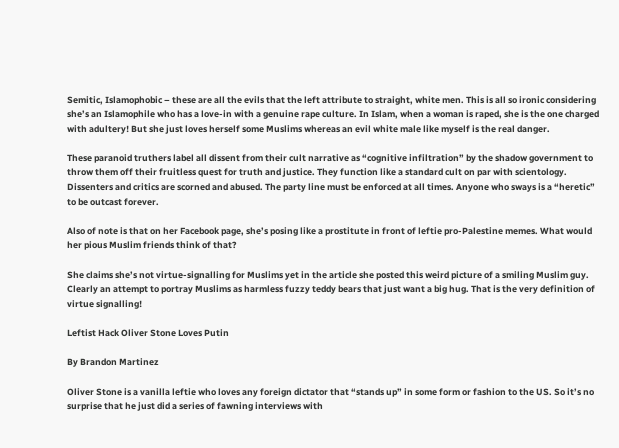Semitic, Islamophobic – these are all the evils that the left attribute to straight, white men. This is all so ironic considering she’s an Islamophile who has a love-in with a genuine rape culture. In Islam, when a woman is raped, she is the one charged with adultery! But she just loves herself some Muslims whereas an evil white male like myself is the real danger.

These paranoid truthers label all dissent from their cult narrative as “cognitive infiltration” by the shadow government to throw them off their fruitless quest for truth and justice. They function like a standard cult on par with scientology. Dissenters and critics are scorned and abused. The party line must be enforced at all times. Anyone who sways is a “heretic” to be outcast forever.

Also of note is that on her Facebook page, she’s posing like a prostitute in front of leftie pro-Palestine memes. What would her pious Muslim friends think of that?

She claims she’s not virtue-signalling for Muslims yet in the article she posted this weird picture of a smiling Muslim guy. Clearly an attempt to portray Muslims as harmless fuzzy teddy bears that just want a big hug. That is the very definition of virtue signalling!

Leftist Hack Oliver Stone Loves Putin

By Brandon Martinez

Oliver Stone is a vanilla leftie who loves any foreign dictator that “stands up” in some form or fashion to the US. So it’s no surprise that he just did a series of fawning interviews with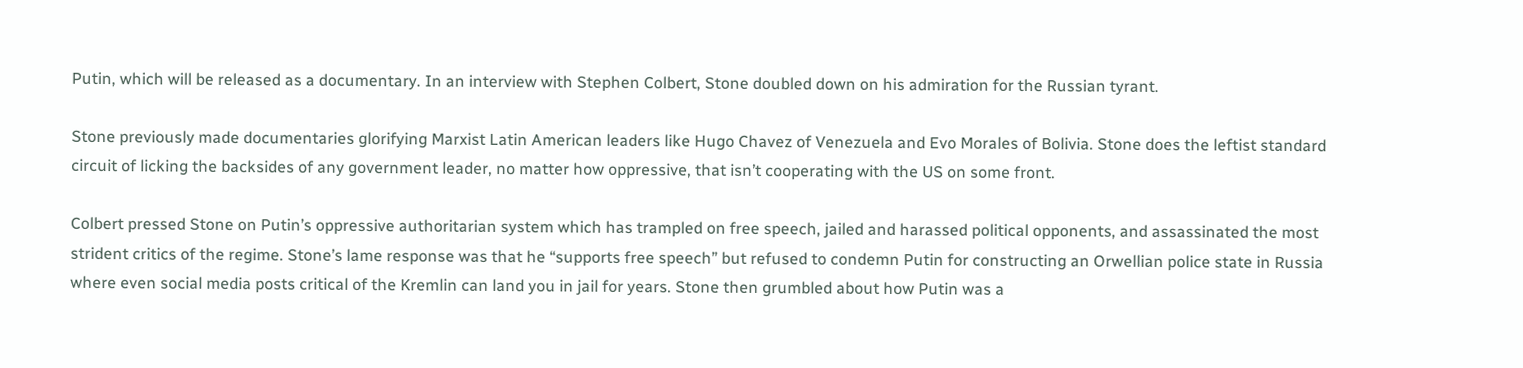Putin, which will be released as a documentary. In an interview with Stephen Colbert, Stone doubled down on his admiration for the Russian tyrant.

Stone previously made documentaries glorifying Marxist Latin American leaders like Hugo Chavez of Venezuela and Evo Morales of Bolivia. Stone does the leftist standard circuit of licking the backsides of any government leader, no matter how oppressive, that isn’t cooperating with the US on some front.

Colbert pressed Stone on Putin’s oppressive authoritarian system which has trampled on free speech, jailed and harassed political opponents, and assassinated the most strident critics of the regime. Stone’s lame response was that he “supports free speech” but refused to condemn Putin for constructing an Orwellian police state in Russia where even social media posts critical of the Kremlin can land you in jail for years. Stone then grumbled about how Putin was a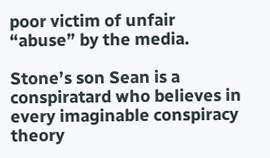poor victim of unfair “abuse” by the media.

Stone’s son Sean is a conspiratard who believes in every imaginable conspiracy theory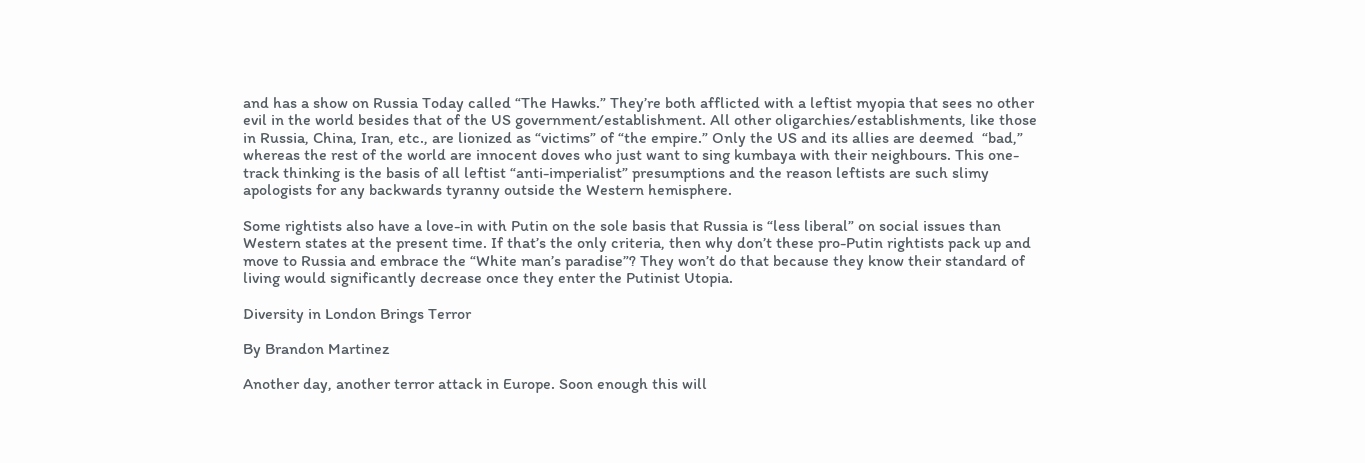and has a show on Russia Today called “The Hawks.” They’re both afflicted with a leftist myopia that sees no other evil in the world besides that of the US government/establishment. All other oligarchies/establishments, like those in Russia, China, Iran, etc., are lionized as “victims” of “the empire.” Only the US and its allies are deemed  “bad,” whereas the rest of the world are innocent doves who just want to sing kumbaya with their neighbours. This one-track thinking is the basis of all leftist “anti-imperialist” presumptions and the reason leftists are such slimy apologists for any backwards tyranny outside the Western hemisphere.

Some rightists also have a love-in with Putin on the sole basis that Russia is “less liberal” on social issues than Western states at the present time. If that’s the only criteria, then why don’t these pro-Putin rightists pack up and move to Russia and embrace the “White man’s paradise”? They won’t do that because they know their standard of living would significantly decrease once they enter the Putinist Utopia.

Diversity in London Brings Terror

By Brandon Martinez

Another day, another terror attack in Europe. Soon enough this will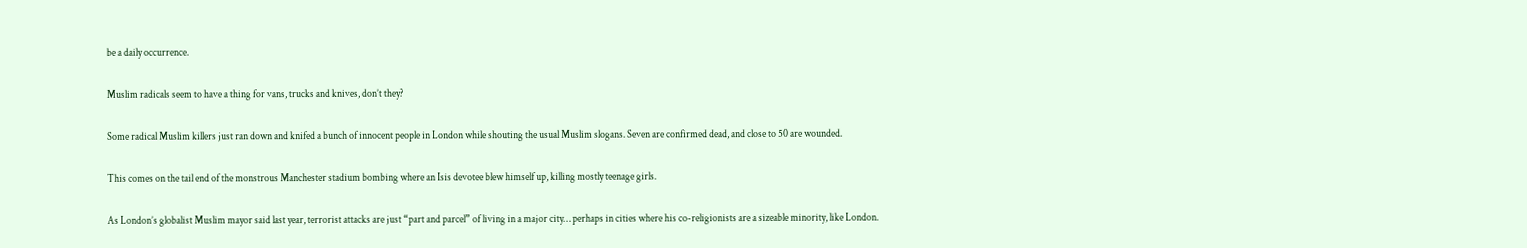be a daily occurrence.

Muslim radicals seem to have a thing for vans, trucks and knives, don’t they?

Some radical Muslim killers just ran down and knifed a bunch of innocent people in London while shouting the usual Muslim slogans. Seven are confirmed dead, and close to 50 are wounded.

This comes on the tail end of the monstrous Manchester stadium bombing where an Isis devotee blew himself up, killing mostly teenage girls.

As London’s globalist Muslim mayor said last year, terrorist attacks are just “part and parcel” of living in a major city… perhaps in cities where his co-religionists are a sizeable minority, like London.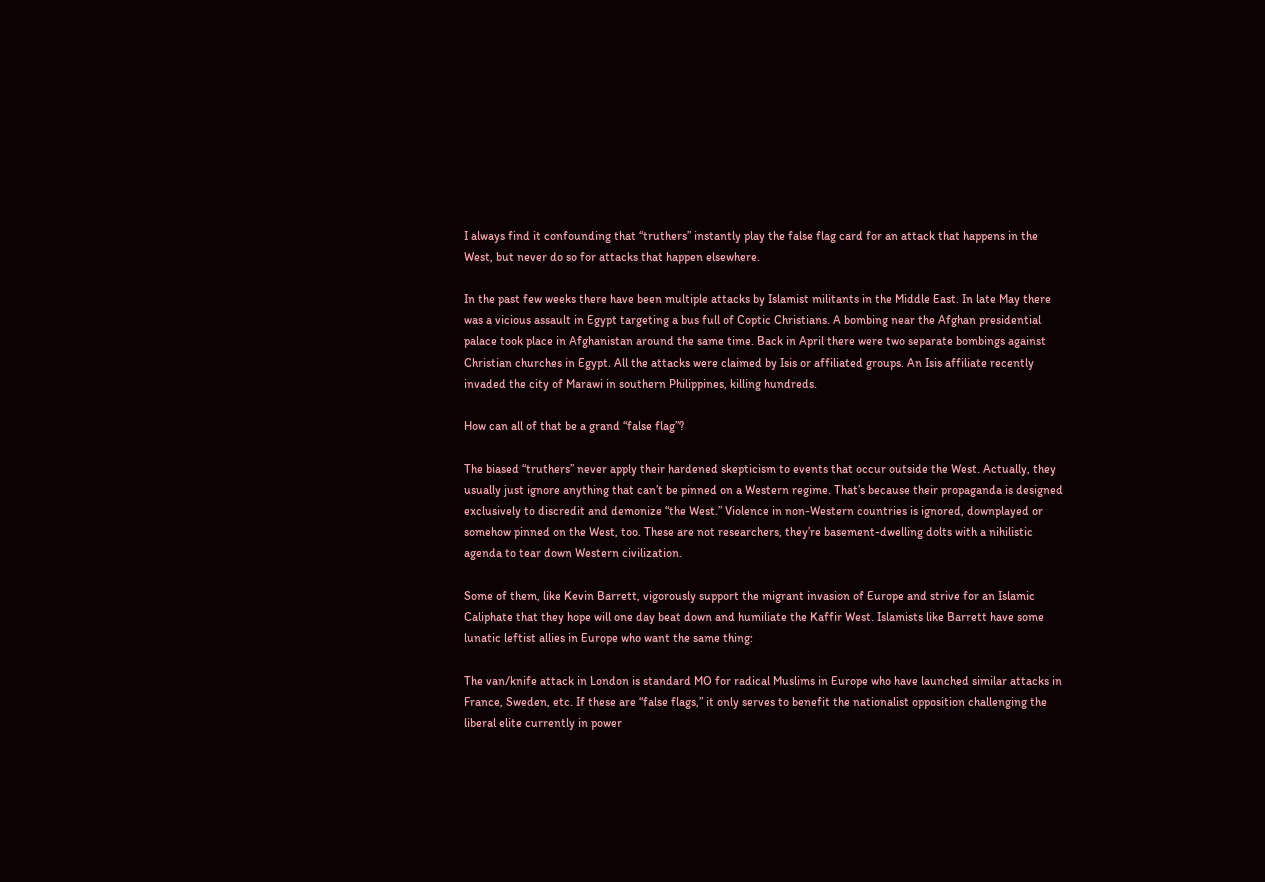I always find it confounding that “truthers” instantly play the false flag card for an attack that happens in the West, but never do so for attacks that happen elsewhere.

In the past few weeks there have been multiple attacks by Islamist militants in the Middle East. In late May there was a vicious assault in Egypt targeting a bus full of Coptic Christians. A bombing near the Afghan presidential palace took place in Afghanistan around the same time. Back in April there were two separate bombings against Christian churches in Egypt. All the attacks were claimed by Isis or affiliated groups. An Isis affiliate recently invaded the city of Marawi in southern Philippines, killing hundreds.

How can all of that be a grand “false flag”?

The biased “truthers” never apply their hardened skepticism to events that occur outside the West. Actually, they usually just ignore anything that can’t be pinned on a Western regime. That’s because their propaganda is designed exclusively to discredit and demonize “the West.” Violence in non-Western countries is ignored, downplayed or somehow pinned on the West, too. These are not researchers, they’re basement-dwelling dolts with a nihilistic agenda to tear down Western civilization.

Some of them, like Kevin Barrett, vigorously support the migrant invasion of Europe and strive for an Islamic Caliphate that they hope will one day beat down and humiliate the Kaffir West. Islamists like Barrett have some lunatic leftist allies in Europe who want the same thing:

The van/knife attack in London is standard MO for radical Muslims in Europe who have launched similar attacks in France, Sweden, etc. If these are “false flags,” it only serves to benefit the nationalist opposition challenging the liberal elite currently in power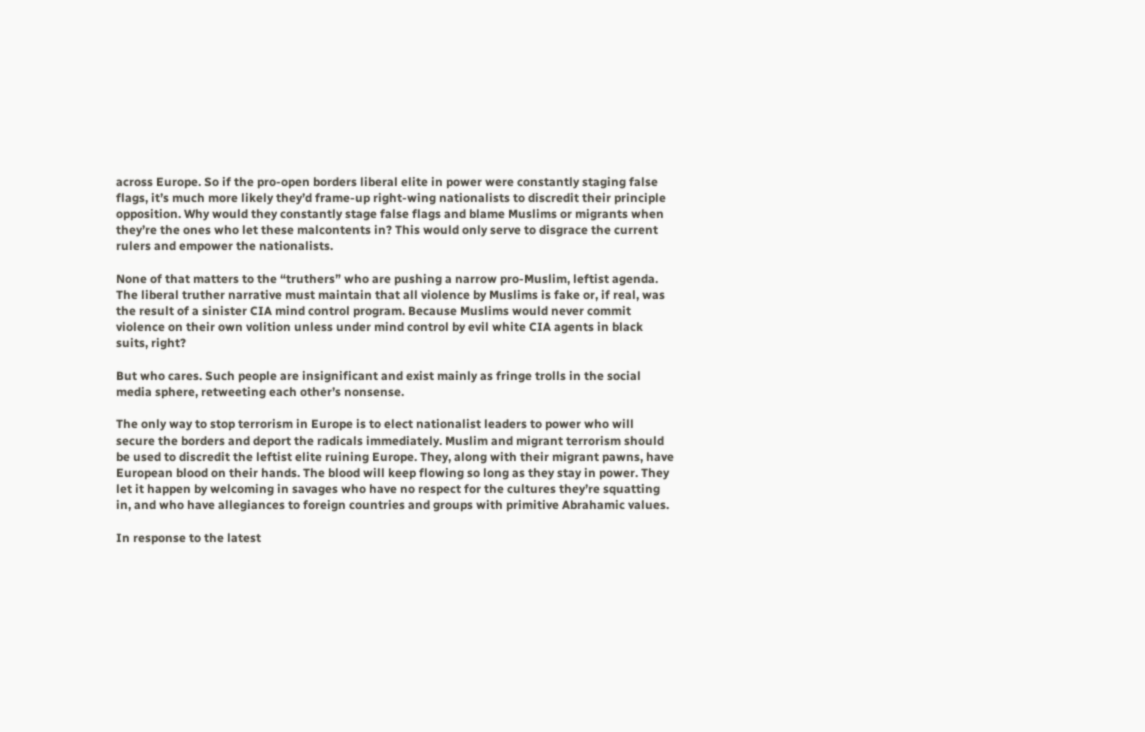across Europe. So if the pro-open borders liberal elite in power were constantly staging false flags, it’s much more likely they’d frame-up right-wing nationalists to discredit their principle opposition. Why would they constantly stage false flags and blame Muslims or migrants when they’re the ones who let these malcontents in? This would only serve to disgrace the current rulers and empower the nationalists.

None of that matters to the “truthers” who are pushing a narrow pro-Muslim, leftist agenda. The liberal truther narrative must maintain that all violence by Muslims is fake or, if real, was the result of a sinister CIA mind control program. Because Muslims would never commit violence on their own volition unless under mind control by evil white CIA agents in black suits, right?

But who cares. Such people are insignificant and exist mainly as fringe trolls in the social media sphere, retweeting each other’s nonsense.

The only way to stop terrorism in Europe is to elect nationalist leaders to power who will secure the borders and deport the radicals immediately. Muslim and migrant terrorism should be used to discredit the leftist elite ruining Europe. They, along with their migrant pawns, have European blood on their hands. The blood will keep flowing so long as they stay in power. They let it happen by welcoming in savages who have no respect for the cultures they’re squatting in, and who have allegiances to foreign countries and groups with primitive Abrahamic values.

In response to the latest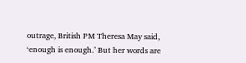outrage, British PM Theresa May said, ‘enough is enough.’ But her words are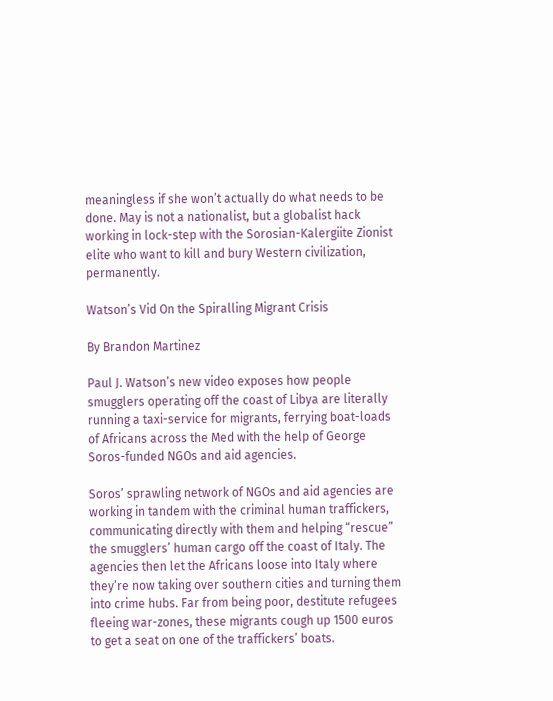meaningless if she won’t actually do what needs to be done. May is not a nationalist, but a globalist hack working in lock-step with the Sorosian-Kalergiite Zionist elite who want to kill and bury Western civilization, permanently.

Watson’s Vid On the Spiralling Migrant Crisis

By Brandon Martinez

Paul J. Watson’s new video exposes how people smugglers operating off the coast of Libya are literally running a taxi-service for migrants, ferrying boat-loads of Africans across the Med with the help of George Soros-funded NGOs and aid agencies.

Soros’ sprawling network of NGOs and aid agencies are working in tandem with the criminal human traffickers, communicating directly with them and helping “rescue” the smugglers’ human cargo off the coast of Italy. The agencies then let the Africans loose into Italy where they’re now taking over southern cities and turning them into crime hubs. Far from being poor, destitute refugees fleeing war-zones, these migrants cough up 1500 euros to get a seat on one of the traffickers’ boats.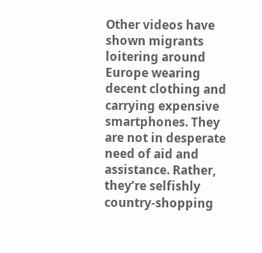Other videos have shown migrants loitering around Europe wearing decent clothing and carrying expensive smartphones. They are not in desperate need of aid and assistance. Rather, they’re selfishly country-shopping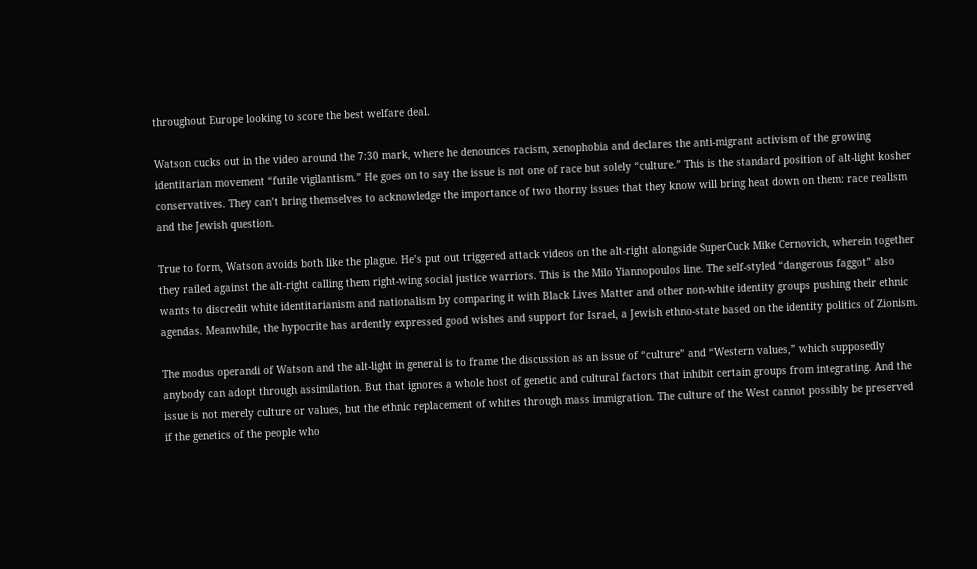throughout Europe looking to score the best welfare deal.

Watson cucks out in the video around the 7:30 mark, where he denounces racism, xenophobia and declares the anti-migrant activism of the growing identitarian movement “futile vigilantism.” He goes on to say the issue is not one of race but solely “culture.” This is the standard position of alt-light kosher conservatives. They can’t bring themselves to acknowledge the importance of two thorny issues that they know will bring heat down on them: race realism and the Jewish question.

True to form, Watson avoids both like the plague. He’s put out triggered attack videos on the alt-right alongside SuperCuck Mike Cernovich, wherein together they railed against the alt-right calling them right-wing social justice warriors. This is the Milo Yiannopoulos line. The self-styled “dangerous faggot” also wants to discredit white identitarianism and nationalism by comparing it with Black Lives Matter and other non-white identity groups pushing their ethnic agendas. Meanwhile, the hypocrite has ardently expressed good wishes and support for Israel, a Jewish ethno-state based on the identity politics of Zionism.

The modus operandi of Watson and the alt-light in general is to frame the discussion as an issue of “culture” and “Western values,” which supposedly anybody can adopt through assimilation. But that ignores a whole host of genetic and cultural factors that inhibit certain groups from integrating. And the issue is not merely culture or values, but the ethnic replacement of whites through mass immigration. The culture of the West cannot possibly be preserved if the genetics of the people who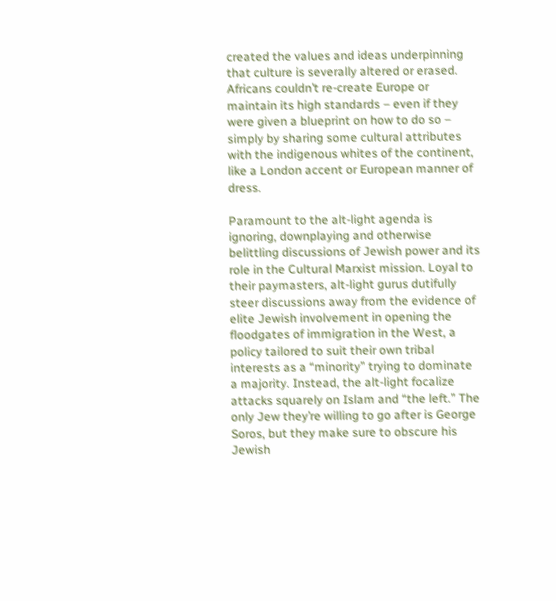created the values and ideas underpinning that culture is severally altered or erased. Africans couldn’t re-create Europe or maintain its high standards – even if they were given a blueprint on how to do so – simply by sharing some cultural attributes with the indigenous whites of the continent, like a London accent or European manner of dress.

Paramount to the alt-light agenda is ignoring, downplaying and otherwise belittling discussions of Jewish power and its role in the Cultural Marxist mission. Loyal to their paymasters, alt-light gurus dutifully steer discussions away from the evidence of elite Jewish involvement in opening the floodgates of immigration in the West, a policy tailored to suit their own tribal interests as a “minority” trying to dominate a majority. Instead, the alt-light focalize attacks squarely on Islam and “the left.” The only Jew they’re willing to go after is George Soros, but they make sure to obscure his Jewish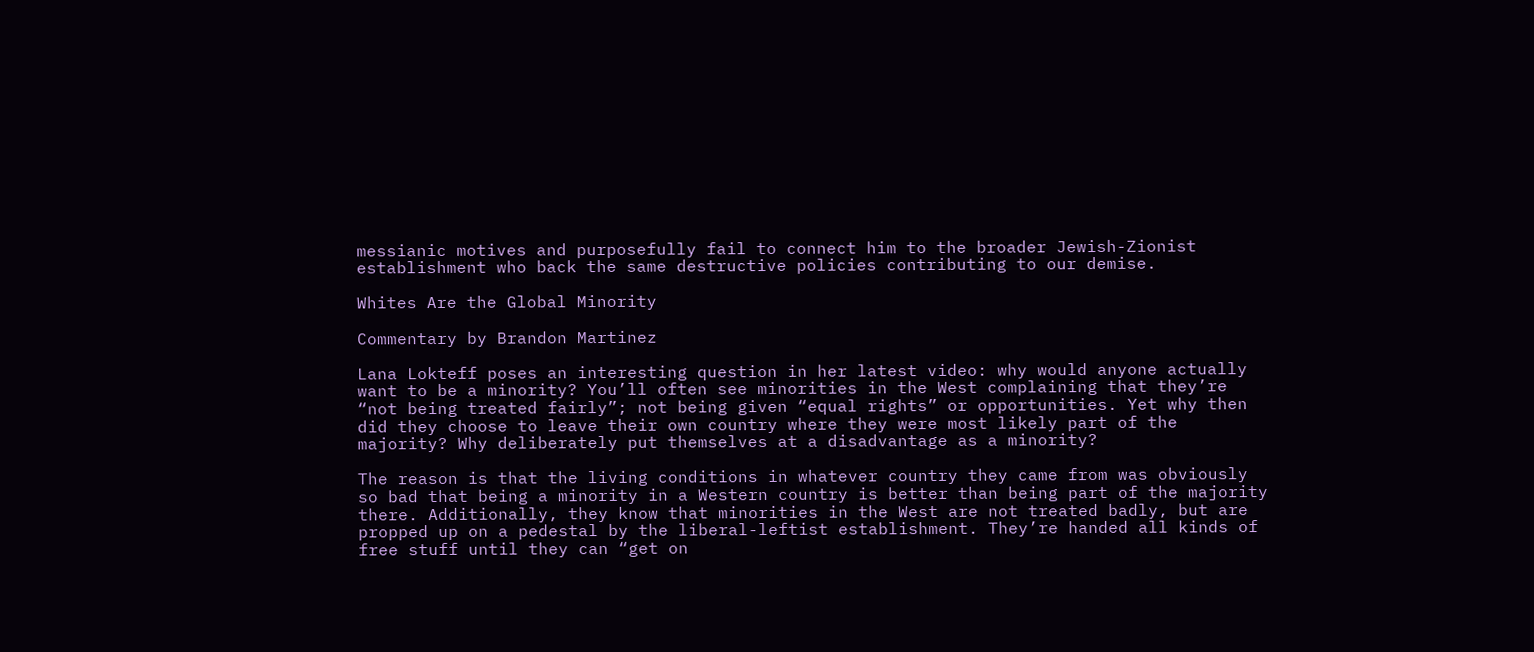messianic motives and purposefully fail to connect him to the broader Jewish-Zionist establishment who back the same destructive policies contributing to our demise.

Whites Are the Global Minority

Commentary by Brandon Martinez

Lana Lokteff poses an interesting question in her latest video: why would anyone actually want to be a minority? You’ll often see minorities in the West complaining that they’re “not being treated fairly”; not being given “equal rights” or opportunities. Yet why then did they choose to leave their own country where they were most likely part of the majority? Why deliberately put themselves at a disadvantage as a minority?

The reason is that the living conditions in whatever country they came from was obviously so bad that being a minority in a Western country is better than being part of the majority there. Additionally, they know that minorities in the West are not treated badly, but are propped up on a pedestal by the liberal-leftist establishment. They’re handed all kinds of free stuff until they can “get on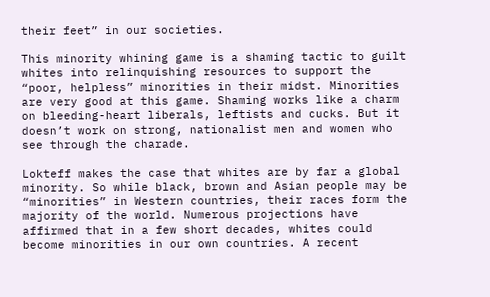their feet” in our societies.

This minority whining game is a shaming tactic to guilt whites into relinquishing resources to support the “poor, helpless” minorities in their midst. Minorities are very good at this game. Shaming works like a charm on bleeding-heart liberals, leftists and cucks. But it doesn’t work on strong, nationalist men and women who see through the charade.

Lokteff makes the case that whites are by far a global minority. So while black, brown and Asian people may be “minorities” in Western countries, their races form the majority of the world. Numerous projections have affirmed that in a few short decades, whites could become minorities in our own countries. A recent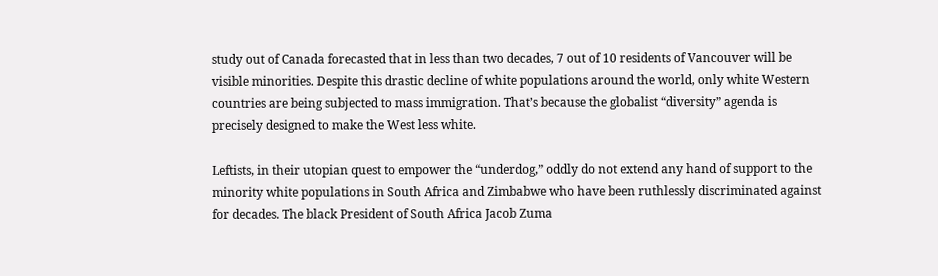study out of Canada forecasted that in less than two decades, 7 out of 10 residents of Vancouver will be visible minorities. Despite this drastic decline of white populations around the world, only white Western countries are being subjected to mass immigration. That’s because the globalist “diversity” agenda is precisely designed to make the West less white.

Leftists, in their utopian quest to empower the “underdog,” oddly do not extend any hand of support to the minority white populations in South Africa and Zimbabwe who have been ruthlessly discriminated against for decades. The black President of South Africa Jacob Zuma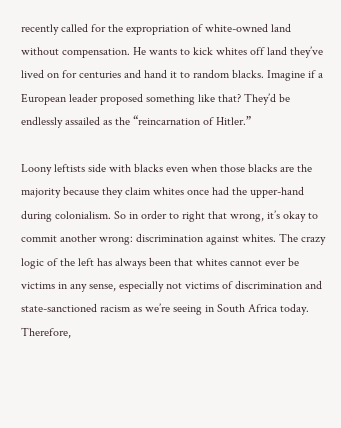recently called for the expropriation of white-owned land without compensation. He wants to kick whites off land they’ve lived on for centuries and hand it to random blacks. Imagine if a European leader proposed something like that? They’d be endlessly assailed as the “reincarnation of Hitler.”

Loony leftists side with blacks even when those blacks are the majority because they claim whites once had the upper-hand during colonialism. So in order to right that wrong, it’s okay to commit another wrong: discrimination against whites. The crazy logic of the left has always been that whites cannot ever be victims in any sense, especially not victims of discrimination and state-sanctioned racism as we’re seeing in South Africa today. Therefore,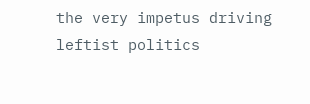the very impetus driving leftist politics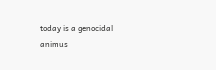today is a genocidal animus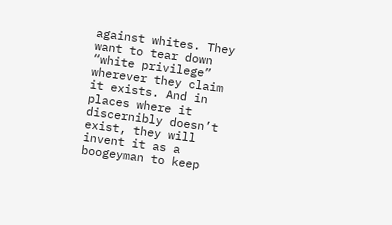against whites. They want to tear down “white privilege” wherever they claim it exists. And in places where it discernibly doesn’t exist, they will invent it as a boogeyman to keep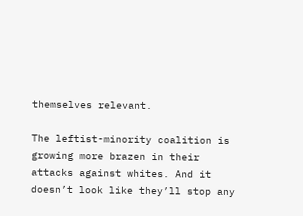themselves relevant.

The leftist-minority coalition is growing more brazen in their attacks against whites. And it doesn’t look like they’ll stop any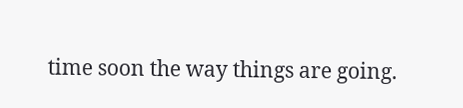time soon the way things are going.